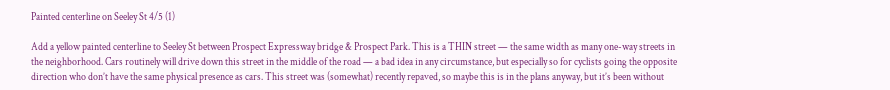Painted centerline on Seeley St 4/5 (1)

Add a yellow painted centerline to Seeley St between Prospect Expressway bridge & Prospect Park. This is a THIN street — the same width as many one-way streets in the neighborhood. Cars routinely will drive down this street in the middle of the road — a bad idea in any circumstance, but especially so for cyclists going the opposite direction who don’t have the same physical presence as cars. This street was (somewhat) recently repaved, so maybe this is in the plans anyway, but it’s been without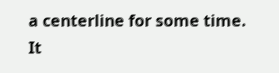a centerline for some time. It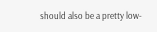should also be a pretty low-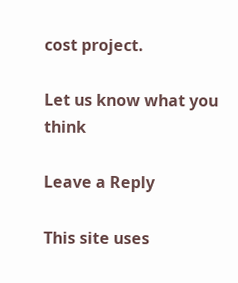cost project.

Let us know what you think

Leave a Reply

This site uses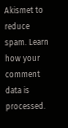Akismet to reduce spam. Learn how your comment data is processed.